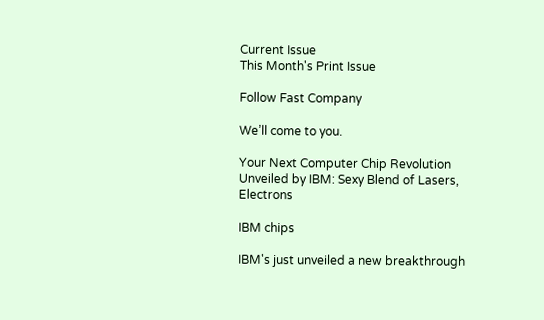Current Issue
This Month's Print Issue

Follow Fast Company

We’ll come to you.

Your Next Computer Chip Revolution Unveiled by IBM: Sexy Blend of Lasers, Electrons

IBM chips

IBM's just unveiled a new breakthrough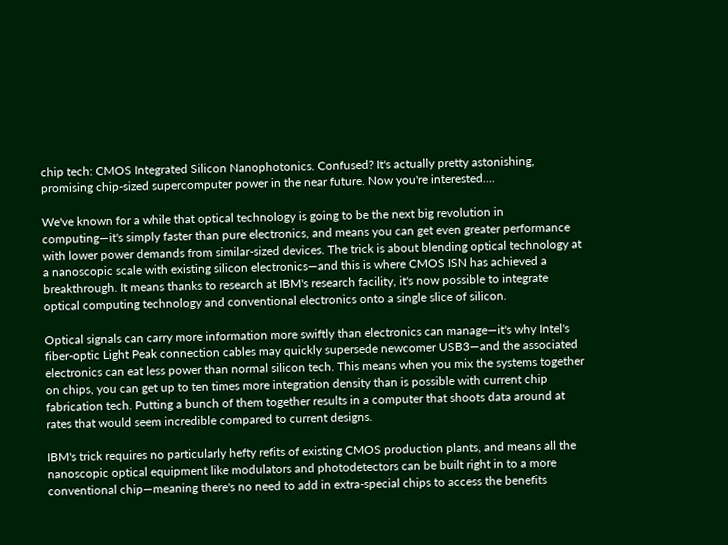chip tech: CMOS Integrated Silicon Nanophotonics. Confused? It's actually pretty astonishing, promising chip-sized supercomputer power in the near future. Now you're interested....

We've known for a while that optical technology is going to be the next big revolution in computing—it's simply faster than pure electronics, and means you can get even greater performance with lower power demands from similar-sized devices. The trick is about blending optical technology at a nanoscopic scale with existing silicon electronics—and this is where CMOS ISN has achieved a breakthrough. It means thanks to research at IBM's research facility, it's now possible to integrate optical computing technology and conventional electronics onto a single slice of silicon.

Optical signals can carry more information more swiftly than electronics can manage—it's why Intel's fiber-optic Light Peak connection cables may quickly supersede newcomer USB3—and the associated electronics can eat less power than normal silicon tech. This means when you mix the systems together on chips, you can get up to ten times more integration density than is possible with current chip fabrication tech. Putting a bunch of them together results in a computer that shoots data around at rates that would seem incredible compared to current designs.

IBM's trick requires no particularly hefty refits of existing CMOS production plants, and means all the nanoscopic optical equipment like modulators and photodetectors can be built right in to a more conventional chip—meaning there's no need to add in extra-special chips to access the benefits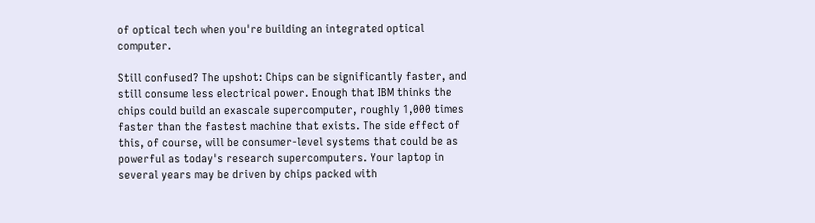of optical tech when you're building an integrated optical computer.

Still confused? The upshot: Chips can be significantly faster, and still consume less electrical power. Enough that IBM thinks the chips could build an exascale supercomputer, roughly 1,000 times faster than the fastest machine that exists. The side effect of this, of course, will be consumer-level systems that could be as powerful as today's research supercomputers. Your laptop in several years may be driven by chips packed with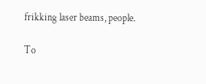frikking laser beams, people.

To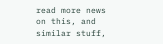read more news on this, and similar stuff,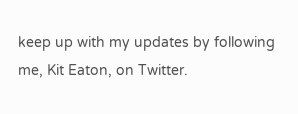keep up with my updates by following me, Kit Eaton, on Twitter.